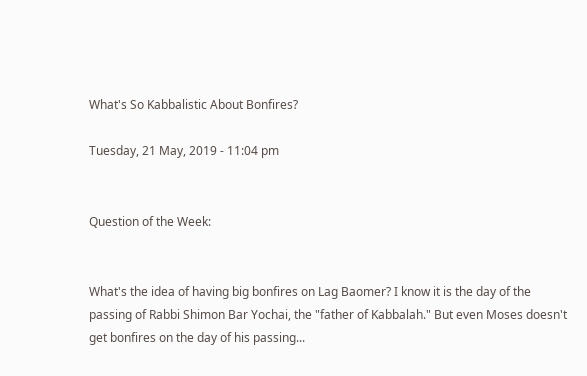What's So Kabbalistic About Bonfires?

Tuesday, 21 May, 2019 - 11:04 pm


Question of the Week:


What's the idea of having big bonfires on Lag Baomer? I know it is the day of the passing of Rabbi Shimon Bar Yochai, the "father of Kabbalah." But even Moses doesn't get bonfires on the day of his passing...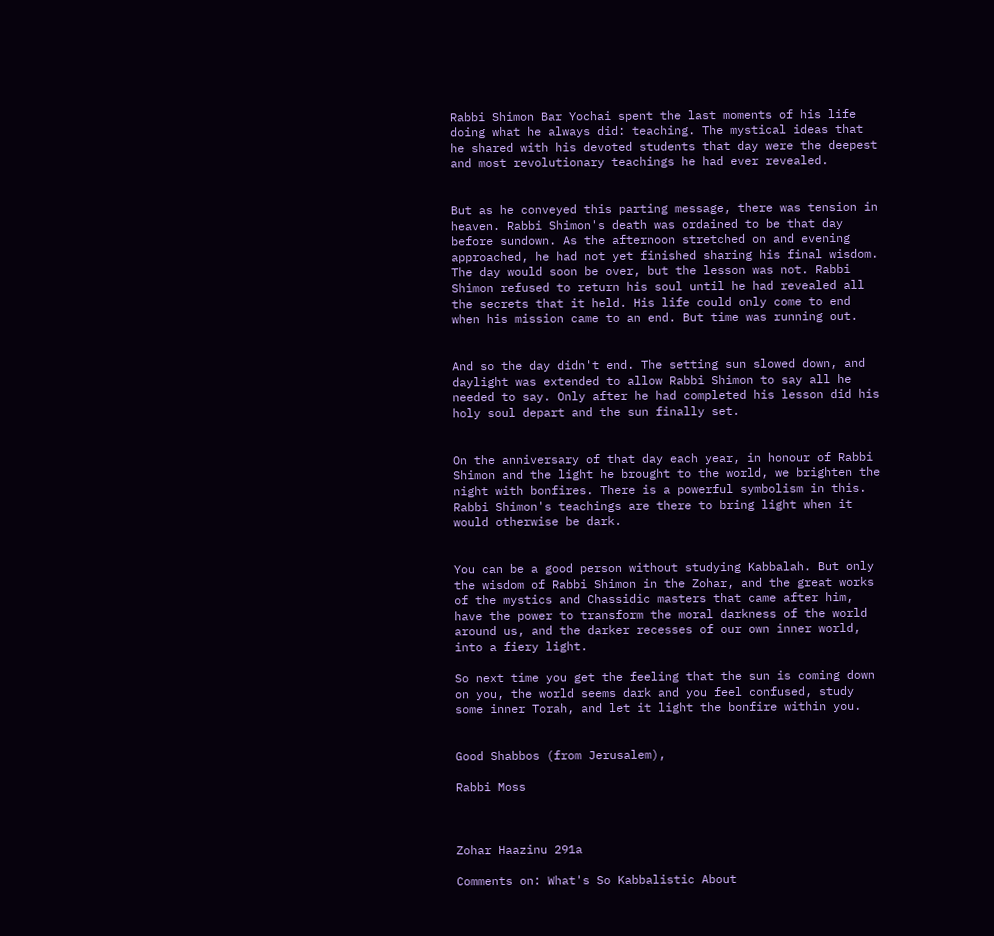Rabbi Shimon Bar Yochai spent the last moments of his life doing what he always did: teaching. The mystical ideas that he shared with his devoted students that day were the deepest and most revolutionary teachings he had ever revealed.


But as he conveyed this parting message, there was tension in heaven. Rabbi Shimon's death was ordained to be that day before sundown. As the afternoon stretched on and evening approached, he had not yet finished sharing his final wisdom. The day would soon be over, but the lesson was not. Rabbi Shimon refused to return his soul until he had revealed all the secrets that it held. His life could only come to end when his mission came to an end. But time was running out.


And so the day didn't end. The setting sun slowed down, and daylight was extended to allow Rabbi Shimon to say all he needed to say. Only after he had completed his lesson did his holy soul depart and the sun finally set.


On the anniversary of that day each year, in honour of Rabbi Shimon and the light he brought to the world, we brighten the night with bonfires. There is a powerful symbolism in this. Rabbi Shimon's teachings are there to bring light when it would otherwise be dark.


You can be a good person without studying Kabbalah. But only the wisdom of Rabbi Shimon in the Zohar, and the great works of the mystics and Chassidic masters that came after him, have the power to transform the moral darkness of the world around us, and the darker recesses of our own inner world, into a fiery light.

So next time you get the feeling that the sun is coming down on you, the world seems dark and you feel confused, study some inner Torah, and let it light the bonfire within you.


Good Shabbos (from Jerusalem),

Rabbi Moss



Zohar Haazinu 291a

Comments on: What's So Kabbalistic About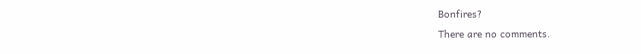Bonfires?
There are no comments.